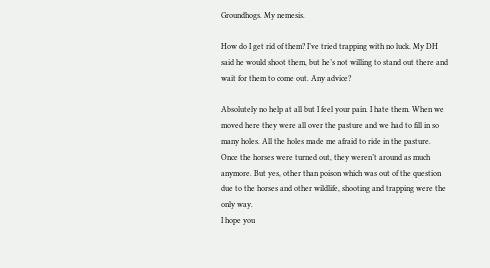Groundhogs. My nemesis.

How do I get rid of them? I’ve tried trapping with no luck. My DH said he would shoot them, but he’s not willing to stand out there and wait for them to come out. Any advice?

Absolutely no help at all but I feel your pain. I hate them. When we moved here they were all over the pasture and we had to fill in so many holes. All the holes made me afraid to ride in the pasture.
Once the horses were turned out, they weren’t around as much anymore. But yes, other than poison which was out of the question due to the horses and other wildlife, shooting and trapping were the only way.
I hope you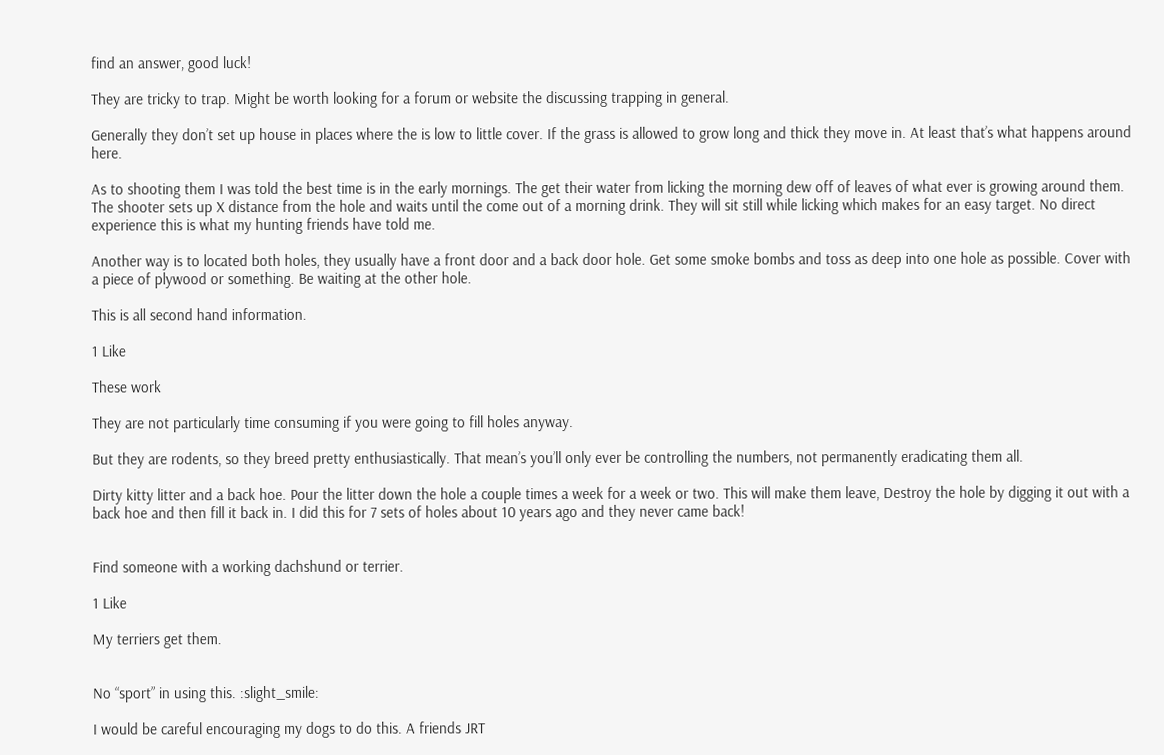find an answer, good luck!

They are tricky to trap. Might be worth looking for a forum or website the discussing trapping in general.

Generally they don’t set up house in places where the is low to little cover. If the grass is allowed to grow long and thick they move in. At least that’s what happens around here.

As to shooting them I was told the best time is in the early mornings. The get their water from licking the morning dew off of leaves of what ever is growing around them. The shooter sets up X distance from the hole and waits until the come out of a morning drink. They will sit still while licking which makes for an easy target. No direct experience this is what my hunting friends have told me.

Another way is to located both holes, they usually have a front door and a back door hole. Get some smoke bombs and toss as deep into one hole as possible. Cover with a piece of plywood or something. Be waiting at the other hole.

This is all second hand information.

1 Like

These work

They are not particularly time consuming if you were going to fill holes anyway.

But they are rodents, so they breed pretty enthusiastically. That mean’s you’ll only ever be controlling the numbers, not permanently eradicating them all.

Dirty kitty litter and a back hoe. Pour the litter down the hole a couple times a week for a week or two. This will make them leave, Destroy the hole by digging it out with a back hoe and then fill it back in. I did this for 7 sets of holes about 10 years ago and they never came back!


Find someone with a working dachshund or terrier.

1 Like

My terriers get them.


No “sport” in using this. :slight_smile:

I would be careful encouraging my dogs to do this. A friends JRT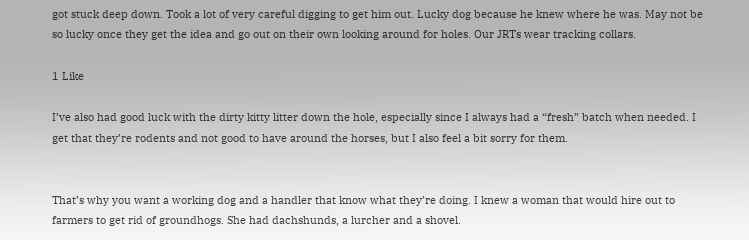got stuck deep down. Took a lot of very careful digging to get him out. Lucky dog because he knew where he was. May not be so lucky once they get the idea and go out on their own looking around for holes. Our JRTs wear tracking collars.

1 Like

I’ve also had good luck with the dirty kitty litter down the hole, especially since I always had a “fresh” batch when needed. I get that they’re rodents and not good to have around the horses, but I also feel a bit sorry for them.


That’s why you want a working dog and a handler that know what they’re doing. I knew a woman that would hire out to farmers to get rid of groundhogs. She had dachshunds, a lurcher and a shovel.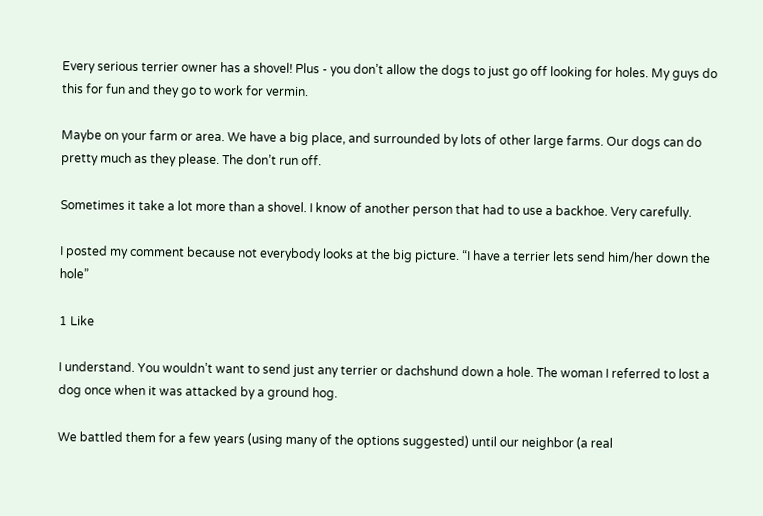Every serious terrier owner has a shovel! Plus - you don’t allow the dogs to just go off looking for holes. My guys do this for fun and they go to work for vermin.

Maybe on your farm or area. We have a big place, and surrounded by lots of other large farms. Our dogs can do pretty much as they please. The don’t run off.

Sometimes it take a lot more than a shovel. I know of another person that had to use a backhoe. Very carefully.

I posted my comment because not everybody looks at the big picture. “I have a terrier lets send him/her down the hole”

1 Like

I understand. You wouldn’t want to send just any terrier or dachshund down a hole. The woman I referred to lost a dog once when it was attacked by a ground hog.

We battled them for a few years (using many of the options suggested) until our neighbor (a real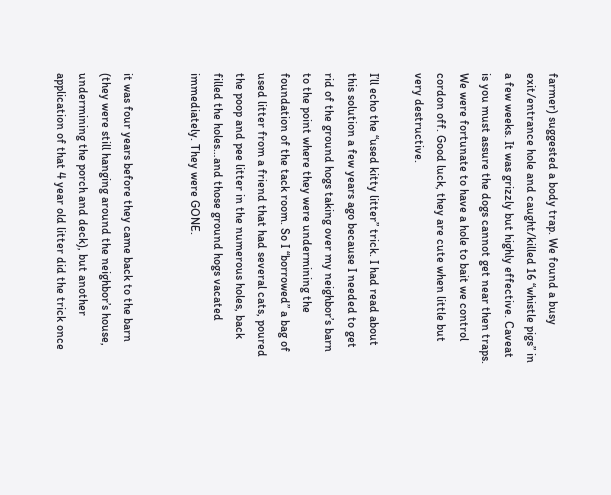farmer) suggested a body trap. We found a busy exit/entrance hole and caught/killed 16 “whistle pigs” in a few weeks. It was grizzly but highly effective. Caveat is you must assure the dogs cannot get near then traps. We were fortunate to have a hole to bait we control cordon off. Good luck, they are cute when little but very destructive.

I’ll echo the “used kitty litter” trick. I had read about this solution a few years ago because I needed to get rid of the ground hogs taking over my neighbor’s barn to the point where they were undermining the foundation of the tack room. So I “borrowed” a bag of used litter from a friend that had several cats, poured the poop and pee litter in the numerous holes, back filled the holes…and those ground hogs vacated immediately. They were GONE.


it was four years before they came back to the barn (they were still hanging around the neighbor’s house, undermining the porch and deck), but another application of that 4 year old litter did the trick once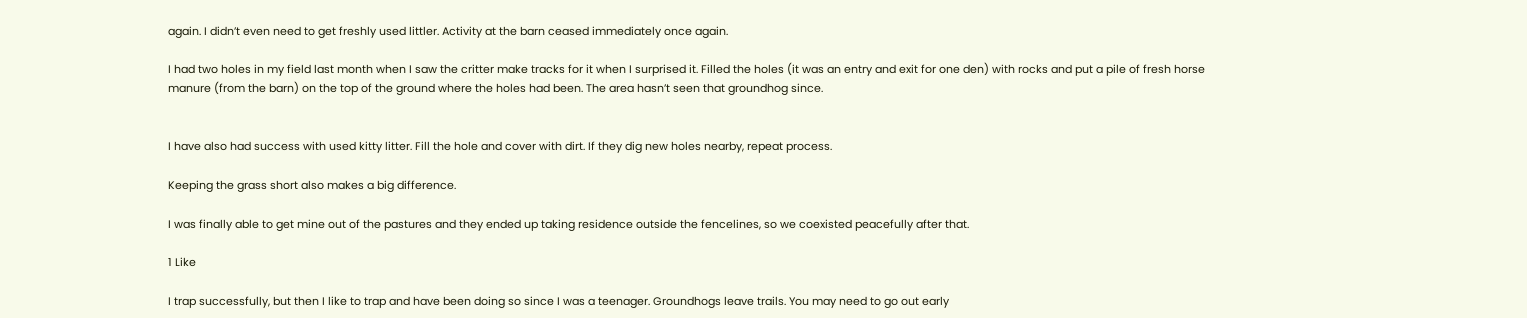again. I didn’t even need to get freshly used littler. Activity at the barn ceased immediately once again.

I had two holes in my field last month when I saw the critter make tracks for it when I surprised it. Filled the holes (it was an entry and exit for one den) with rocks and put a pile of fresh horse manure (from the barn) on the top of the ground where the holes had been. The area hasn’t seen that groundhog since.


I have also had success with used kitty litter. Fill the hole and cover with dirt. If they dig new holes nearby, repeat process.

Keeping the grass short also makes a big difference.

I was finally able to get mine out of the pastures and they ended up taking residence outside the fencelines, so we coexisted peacefully after that.

1 Like

I trap successfully, but then I like to trap and have been doing so since I was a teenager. Groundhogs leave trails. You may need to go out early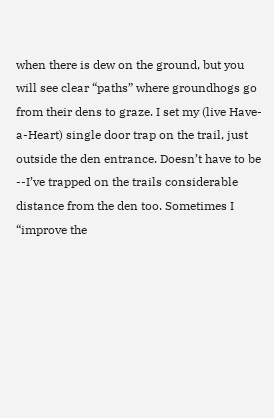when there is dew on the ground, but you will see clear “paths” where groundhogs go from their dens to graze. I set my (live Have-a-Heart) single door trap on the trail, just outside the den entrance. Doesn’t have to be --I’ve trapped on the trails considerable distance from the den too. Sometimes I “improve the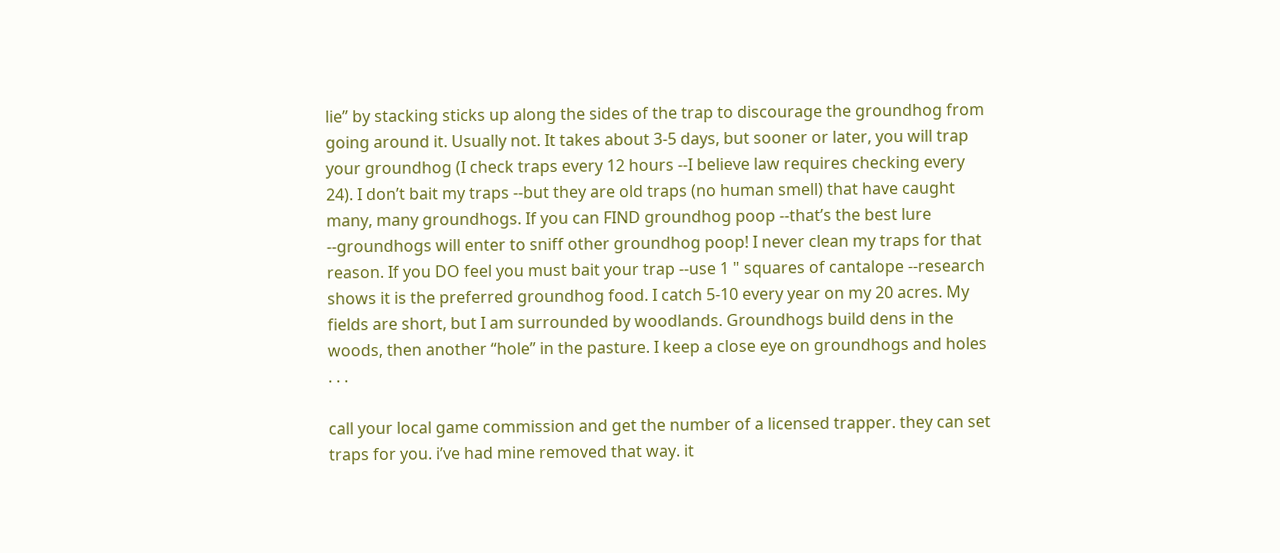lie” by stacking sticks up along the sides of the trap to discourage the groundhog from going around it. Usually not. It takes about 3-5 days, but sooner or later, you will trap your groundhog (I check traps every 12 hours --I believe law requires checking every 24). I don’t bait my traps --but they are old traps (no human smell) that have caught many, many groundhogs. If you can FIND groundhog poop --that’s the best lure --groundhogs will enter to sniff other groundhog poop! I never clean my traps for that reason. If you DO feel you must bait your trap --use 1 " squares of cantalope --research shows it is the preferred groundhog food. I catch 5-10 every year on my 20 acres. My fields are short, but I am surrounded by woodlands. Groundhogs build dens in the woods, then another “hole” in the pasture. I keep a close eye on groundhogs and holes . . .

call your local game commission and get the number of a licensed trapper. they can set traps for you. i’ve had mine removed that way. it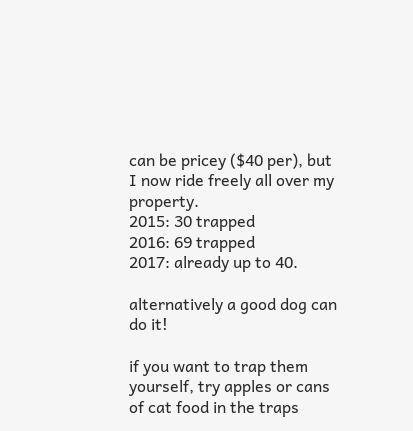can be pricey ($40 per), but I now ride freely all over my property.
2015: 30 trapped
2016: 69 trapped
2017: already up to 40.

alternatively a good dog can do it!

if you want to trap them yourself, try apples or cans of cat food in the traps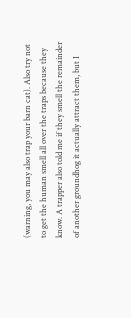(warning, you may also trap your barn cat). Also try not to get the human smell all over the traps because they know. A trapper also told me if they smell the remainder of another groundhog it actually attract them, but I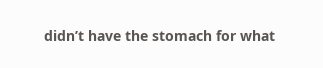didn’t have the stomach for what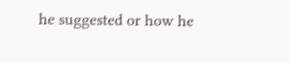he suggested or how he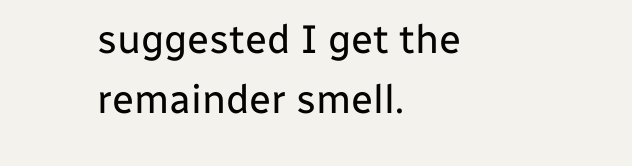suggested I get the remainder smell.